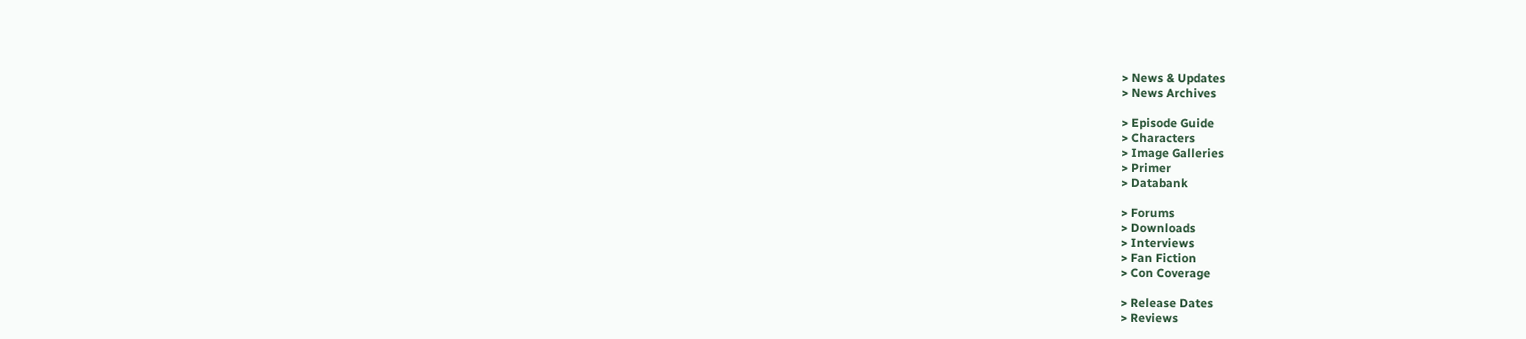> News & Updates
> News Archives

> Episode Guide
> Characters
> Image Galleries
> Primer
> Databank

> Forums
> Downloads
> Interviews
> Fan Fiction
> Con Coverage

> Release Dates
> Reviews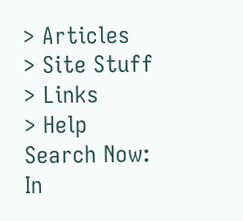> Articles
> Site Stuff
> Links
> Help
Search Now:
In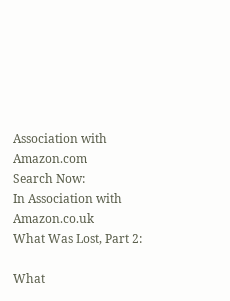Association with Amazon.com
Search Now:
In Association with Amazon.co.uk
What Was Lost, Part 2:

What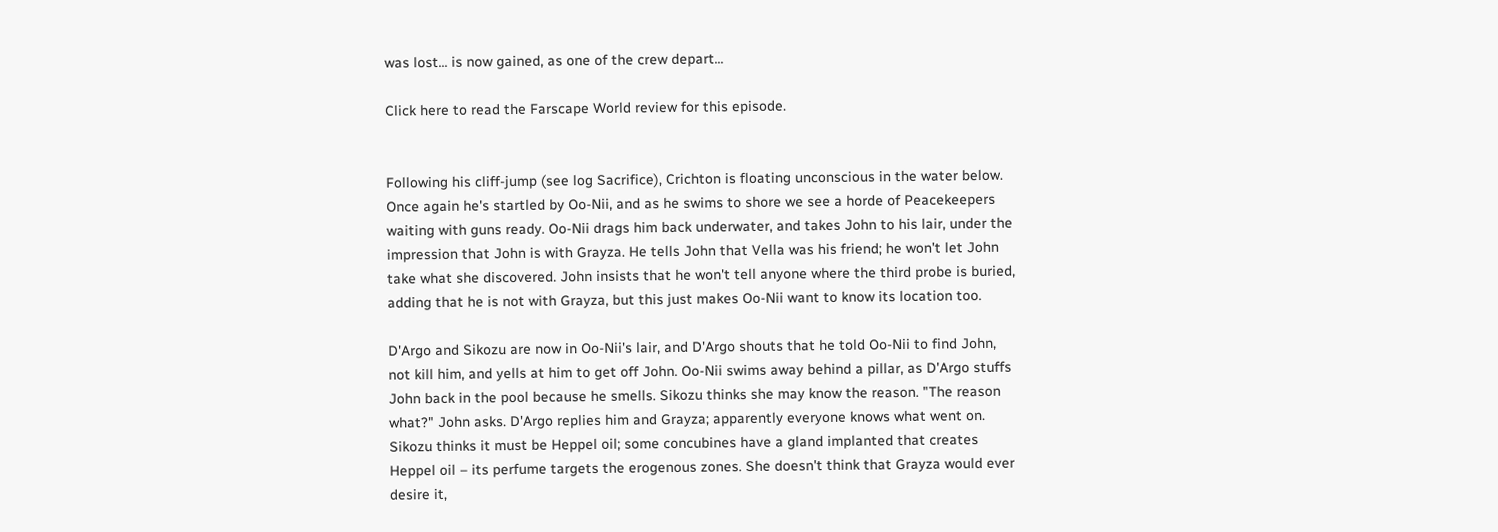was lost... is now gained, as one of the crew depart...

Click here to read the Farscape World review for this episode.


Following his cliff-jump (see log Sacrifice), Crichton is floating unconscious in the water below. Once again he's startled by Oo-Nii, and as he swims to shore we see a horde of Peacekeepers waiting with guns ready. Oo-Nii drags him back underwater, and takes John to his lair, under the impression that John is with Grayza. He tells John that Vella was his friend; he won't let John take what she discovered. John insists that he won't tell anyone where the third probe is buried, adding that he is not with Grayza, but this just makes Oo-Nii want to know its location too.

D'Argo and Sikozu are now in Oo-Nii's lair, and D'Argo shouts that he told Oo-Nii to find John, not kill him, and yells at him to get off John. Oo-Nii swims away behind a pillar, as D'Argo stuffs John back in the pool because he smells. Sikozu thinks she may know the reason. "The reason what?" John asks. D'Argo replies him and Grayza; apparently everyone knows what went on. Sikozu thinks it must be Heppel oil; some concubines have a gland implanted that creates Heppel oil – its perfume targets the erogenous zones. She doesn't think that Grayza would ever desire it,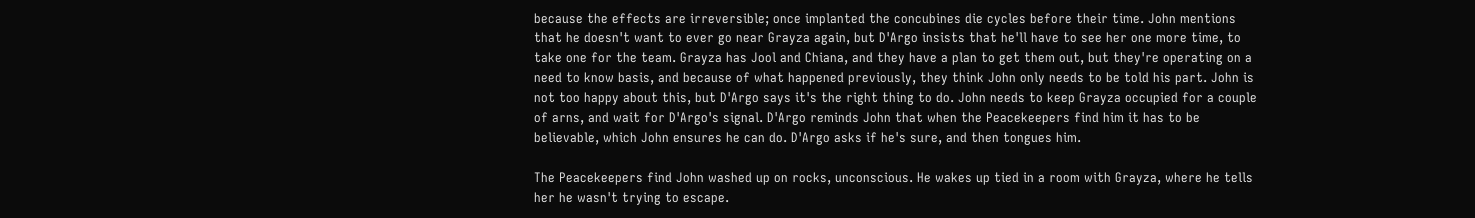because the effects are irreversible; once implanted the concubines die cycles before their time. John mentions that he doesn't want to ever go near Grayza again, but D'Argo insists that he'll have to see her one more time, to take one for the team. Grayza has Jool and Chiana, and they have a plan to get them out, but they're operating on a need to know basis, and because of what happened previously, they think John only needs to be told his part. John is not too happy about this, but D'Argo says it's the right thing to do. John needs to keep Grayza occupied for a couple of arns, and wait for D'Argo's signal. D'Argo reminds John that when the Peacekeepers find him it has to be believable, which John ensures he can do. D'Argo asks if he's sure, and then tongues him.

The Peacekeepers find John washed up on rocks, unconscious. He wakes up tied in a room with Grayza, where he tells her he wasn't trying to escape.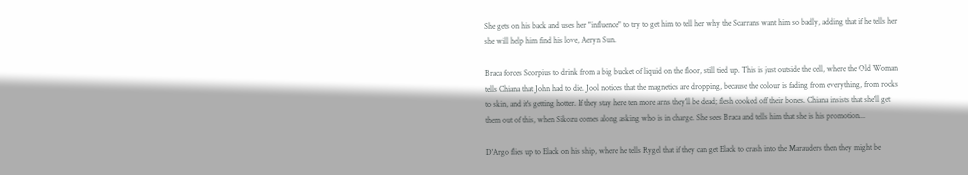She gets on his back and uses her "influence" to try to get him to tell her why the Scarrans want him so badly, adding that if he tells her she will help him find his love, Aeryn Sun.

Braca forces Scorpius to drink from a big bucket of liquid on the floor, still tied up. This is just outside the cell, where the Old Woman tells Chiana that John had to die. Jool notices that the magnetics are dropping, because the colour is fading from everything, from rocks to skin, and it's getting hotter. If they stay here ten more arns they'll be dead; flesh cooked off their bones. Chiana insists that she'll get them out of this, when Sikozu comes along asking who is in charge. She sees Braca and tells him that she is his promotion...

D'Argo flies up to Elack on his ship, where he tells Rygel that if they can get Elack to crash into the Marauders then they might be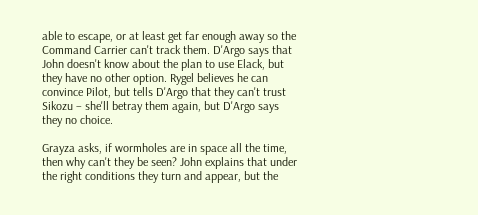able to escape, or at least get far enough away so the Command Carrier can't track them. D'Argo says that John doesn't know about the plan to use Elack, but they have no other option. Rygel believes he can convince Pilot, but tells D'Argo that they can't trust Sikozu – she'll betray them again, but D'Argo says they no choice.

Grayza asks, if wormholes are in space all the time, then why can't they be seen? John explains that under the right conditions they turn and appear, but the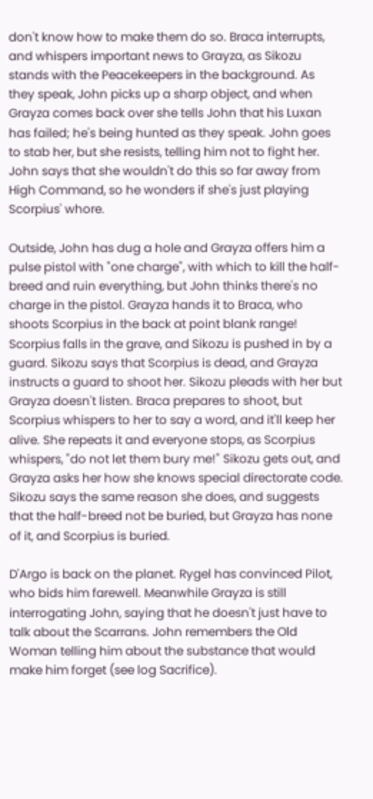don't know how to make them do so. Braca interrupts, and whispers important news to Grayza, as Sikozu stands with the Peacekeepers in the background. As they speak, John picks up a sharp object, and when Grayza comes back over she tells John that his Luxan has failed; he's being hunted as they speak. John goes to stab her, but she resists, telling him not to fight her. John says that she wouldn't do this so far away from High Command, so he wonders if she's just playing Scorpius' whore.

Outside, John has dug a hole and Grayza offers him a pulse pistol with "one charge", with which to kill the half-breed and ruin everything, but John thinks there's no charge in the pistol. Grayza hands it to Braca, who shoots Scorpius in the back at point blank range! Scorpius falls in the grave, and Sikozu is pushed in by a guard. Sikozu says that Scorpius is dead, and Grayza instructs a guard to shoot her. Sikozu pleads with her but Grayza doesn't listen. Braca prepares to shoot, but Scorpius whispers to her to say a word, and it'll keep her alive. She repeats it and everyone stops, as Scorpius whispers, "do not let them bury me!" Sikozu gets out, and Grayza asks her how she knows special directorate code. Sikozu says the same reason she does, and suggests that the half-breed not be buried, but Grayza has none of it, and Scorpius is buried.

D'Argo is back on the planet. Rygel has convinced Pilot, who bids him farewell. Meanwhile Grayza is still interrogating John, saying that he doesn't just have to talk about the Scarrans. John remembers the Old Woman telling him about the substance that would make him forget (see log Sacrifice).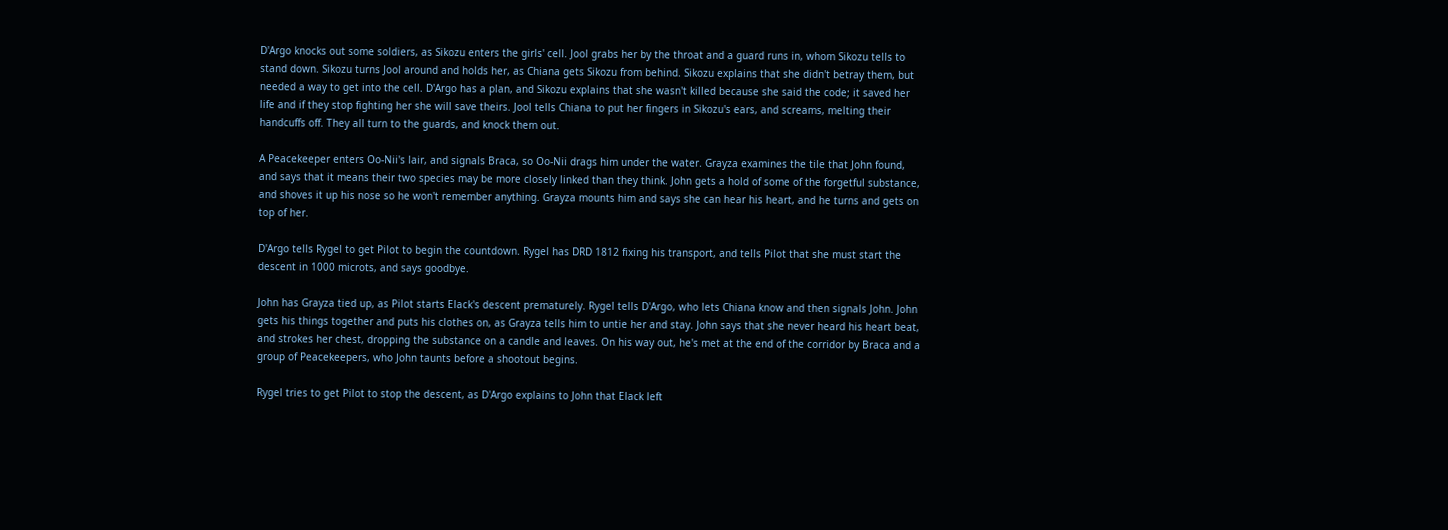D'Argo knocks out some soldiers, as Sikozu enters the girls' cell. Jool grabs her by the throat and a guard runs in, whom Sikozu tells to stand down. Sikozu turns Jool around and holds her, as Chiana gets Sikozu from behind. Sikozu explains that she didn't betray them, but needed a way to get into the cell. D'Argo has a plan, and Sikozu explains that she wasn't killed because she said the code; it saved her life and if they stop fighting her she will save theirs. Jool tells Chiana to put her fingers in Sikozu's ears, and screams, melting their handcuffs off. They all turn to the guards, and knock them out.

A Peacekeeper enters Oo-Nii's lair, and signals Braca, so Oo-Nii drags him under the water. Grayza examines the tile that John found, and says that it means their two species may be more closely linked than they think. John gets a hold of some of the forgetful substance, and shoves it up his nose so he won't remember anything. Grayza mounts him and says she can hear his heart, and he turns and gets on top of her.

D'Argo tells Rygel to get Pilot to begin the countdown. Rygel has DRD 1812 fixing his transport, and tells Pilot that she must start the descent in 1000 microts, and says goodbye.

John has Grayza tied up, as Pilot starts Elack's descent prematurely. Rygel tells D'Argo, who lets Chiana know and then signals John. John gets his things together and puts his clothes on, as Grayza tells him to untie her and stay. John says that she never heard his heart beat, and strokes her chest, dropping the substance on a candle and leaves. On his way out, he's met at the end of the corridor by Braca and a group of Peacekeepers, who John taunts before a shootout begins.

Rygel tries to get Pilot to stop the descent, as D'Argo explains to John that Elack left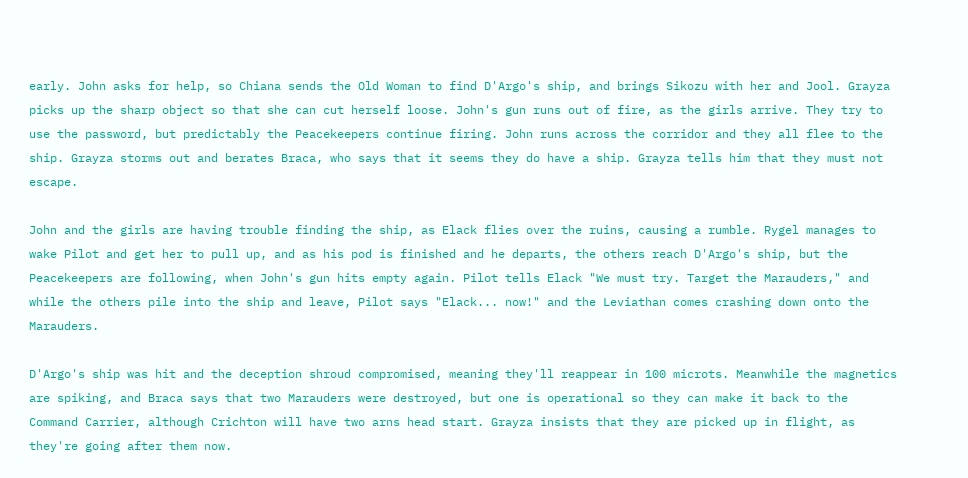early. John asks for help, so Chiana sends the Old Woman to find D'Argo's ship, and brings Sikozu with her and Jool. Grayza picks up the sharp object so that she can cut herself loose. John's gun runs out of fire, as the girls arrive. They try to use the password, but predictably the Peacekeepers continue firing. John runs across the corridor and they all flee to the ship. Grayza storms out and berates Braca, who says that it seems they do have a ship. Grayza tells him that they must not escape.

John and the girls are having trouble finding the ship, as Elack flies over the ruins, causing a rumble. Rygel manages to wake Pilot and get her to pull up, and as his pod is finished and he departs, the others reach D'Argo's ship, but the Peacekeepers are following, when John's gun hits empty again. Pilot tells Elack "We must try. Target the Marauders," and while the others pile into the ship and leave, Pilot says "Elack... now!" and the Leviathan comes crashing down onto the Marauders.

D'Argo's ship was hit and the deception shroud compromised, meaning they'll reappear in 100 microts. Meanwhile the magnetics are spiking, and Braca says that two Marauders were destroyed, but one is operational so they can make it back to the Command Carrier, although Crichton will have two arns head start. Grayza insists that they are picked up in flight, as they're going after them now.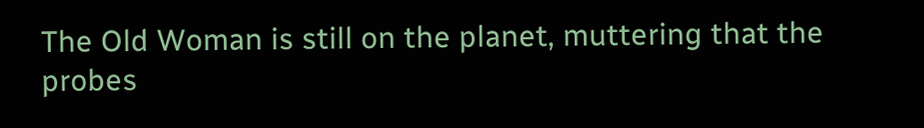The Old Woman is still on the planet, muttering that the probes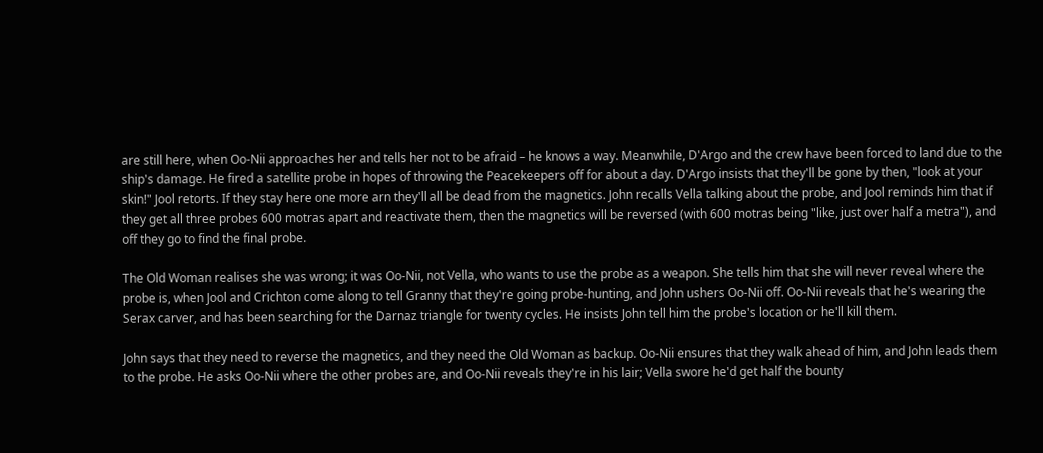are still here, when Oo-Nii approaches her and tells her not to be afraid – he knows a way. Meanwhile, D'Argo and the crew have been forced to land due to the ship's damage. He fired a satellite probe in hopes of throwing the Peacekeepers off for about a day. D'Argo insists that they'll be gone by then, "look at your skin!" Jool retorts. If they stay here one more arn they'll all be dead from the magnetics. John recalls Vella talking about the probe, and Jool reminds him that if they get all three probes 600 motras apart and reactivate them, then the magnetics will be reversed (with 600 motras being "like, just over half a metra"), and off they go to find the final probe.

The Old Woman realises she was wrong; it was Oo-Nii, not Vella, who wants to use the probe as a weapon. She tells him that she will never reveal where the probe is, when Jool and Crichton come along to tell Granny that they're going probe-hunting, and John ushers Oo-Nii off. Oo-Nii reveals that he's wearing the Serax carver, and has been searching for the Darnaz triangle for twenty cycles. He insists John tell him the probe's location or he'll kill them.

John says that they need to reverse the magnetics, and they need the Old Woman as backup. Oo-Nii ensures that they walk ahead of him, and John leads them to the probe. He asks Oo-Nii where the other probes are, and Oo-Nii reveals they're in his lair; Vella swore he'd get half the bounty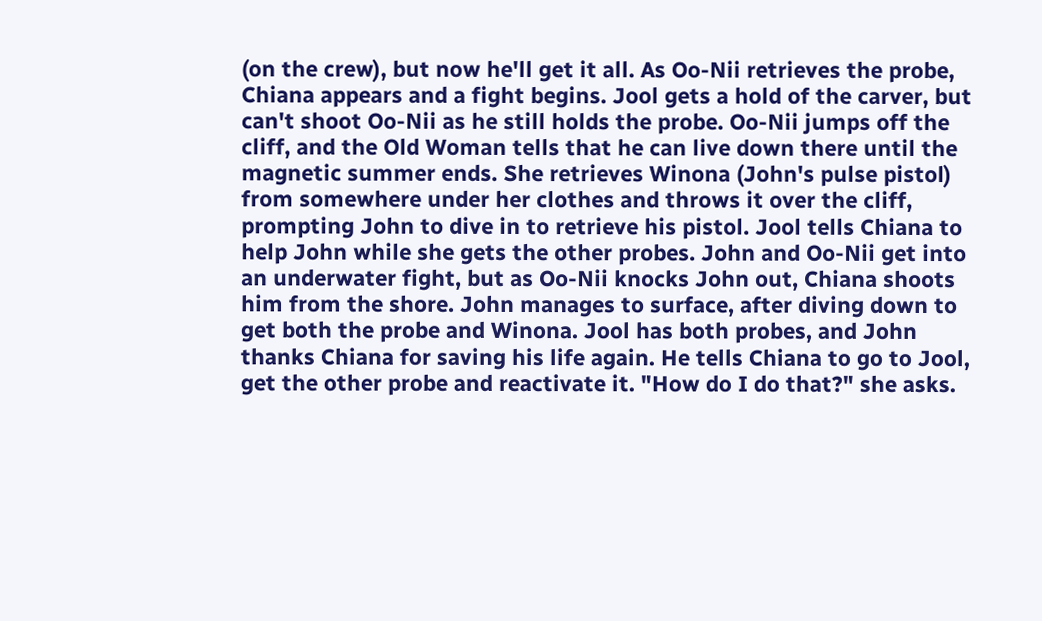(on the crew), but now he'll get it all. As Oo-Nii retrieves the probe, Chiana appears and a fight begins. Jool gets a hold of the carver, but can't shoot Oo-Nii as he still holds the probe. Oo-Nii jumps off the cliff, and the Old Woman tells that he can live down there until the magnetic summer ends. She retrieves Winona (John's pulse pistol) from somewhere under her clothes and throws it over the cliff, prompting John to dive in to retrieve his pistol. Jool tells Chiana to help John while she gets the other probes. John and Oo-Nii get into an underwater fight, but as Oo-Nii knocks John out, Chiana shoots him from the shore. John manages to surface, after diving down to get both the probe and Winona. Jool has both probes, and John thanks Chiana for saving his life again. He tells Chiana to go to Jool, get the other probe and reactivate it. "How do I do that?" she asks.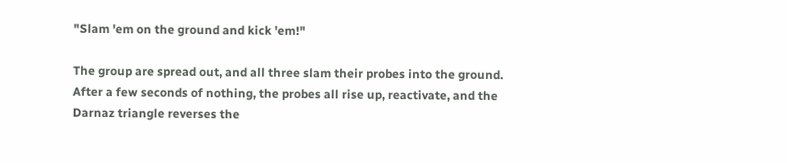"Slam 'em on the ground and kick 'em!"

The group are spread out, and all three slam their probes into the ground. After a few seconds of nothing, the probes all rise up, reactivate, and the Darnaz triangle reverses the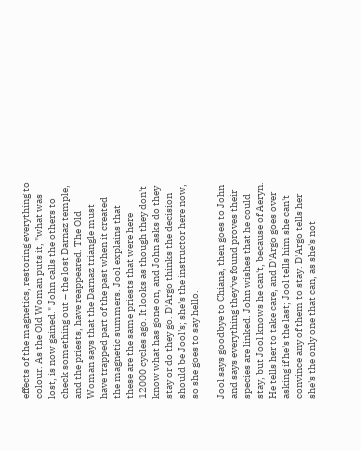effects of the magnetics, restoring everything to colour. As the Old Woman puts it, "what was lost, is now gained." John calls the others to check something out – the lost Darnaz temple, and the priests, have reappeared. The Old Woman says that the Darnaz triangle must have trapped part of the past when it created the magnetic summers. Jool explains that these are the same priests that were here 12000 cycles ago. It looks as though they don't know what has gone on, and John asks do they stay or do they go. D'Argo thinks the decision should be Jool's; she's the instructor here now, so she goes to say hello.

Jool says goodbye to Chiana, then goes to John and says everything they've found proves their species are linked. John wishes that he could stay, but Jool knows he can't, because of Aeryn. He tells her to take care, and D'Argo goes over asking if he's the last; Jool tells him she can't convince any of them to stay. D'Argo tells her she's the only one that can, as she's not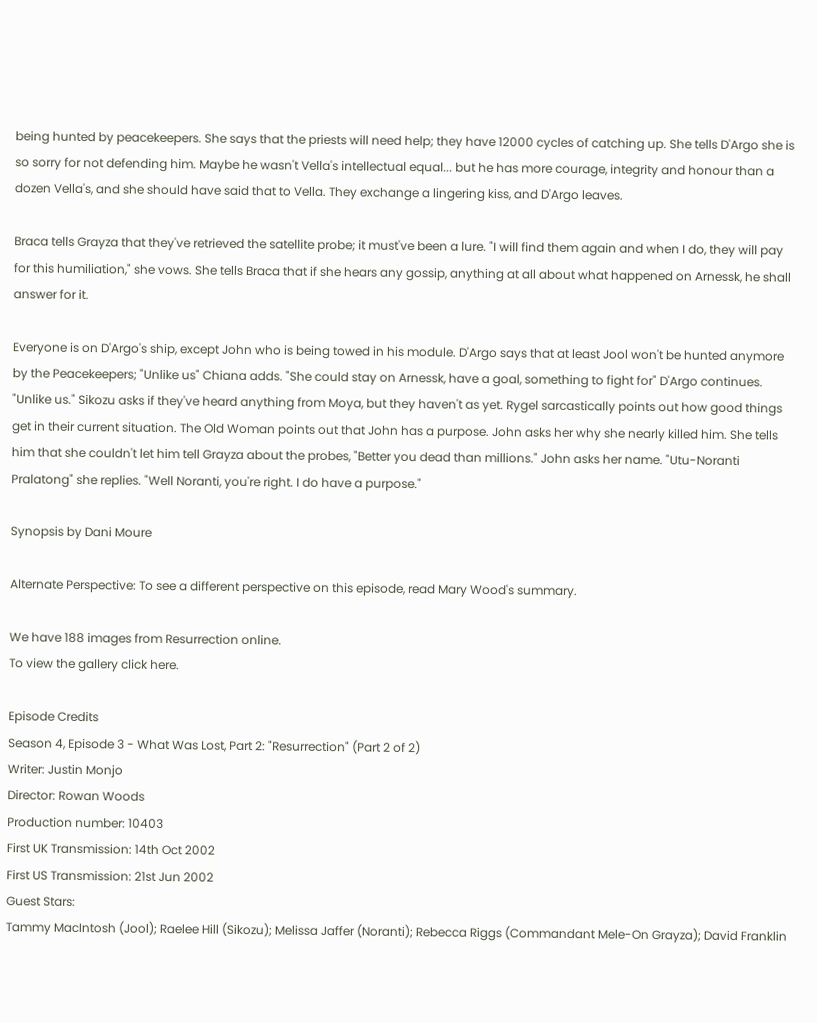being hunted by peacekeepers. She says that the priests will need help; they have 12000 cycles of catching up. She tells D'Argo she is so sorry for not defending him. Maybe he wasn't Vella's intellectual equal... but he has more courage, integrity and honour than a dozen Vella's, and she should have said that to Vella. They exchange a lingering kiss, and D'Argo leaves.

Braca tells Grayza that they've retrieved the satellite probe; it must've been a lure. "I will find them again and when I do, they will pay for this humiliation," she vows. She tells Braca that if she hears any gossip, anything at all about what happened on Arnessk, he shall answer for it.

Everyone is on D'Argo's ship, except John who is being towed in his module. D'Argo says that at least Jool won't be hunted anymore by the Peacekeepers; "Unlike us" Chiana adds. "She could stay on Arnessk, have a goal, something to fight for" D'Argo continues. "Unlike us." Sikozu asks if they've heard anything from Moya, but they haven't as yet. Rygel sarcastically points out how good things get in their current situation. The Old Woman points out that John has a purpose. John asks her why she nearly killed him. She tells him that she couldn't let him tell Grayza about the probes, "Better you dead than millions." John asks her name. "Utu-Noranti Pralatong" she replies. "Well Noranti, you're right. I do have a purpose."

Synopsis by Dani Moure

Alternate Perspective: To see a different perspective on this episode, read Mary Wood's summary.

We have 188 images from Resurrection online.
To view the gallery click here.

Episode Credits
Season 4, Episode 3 - What Was Lost, Part 2: "Resurrection" (Part 2 of 2)
Writer: Justin Monjo
Director: Rowan Woods
Production number: 10403
First UK Transmission: 14th Oct 2002
First US Transmission: 21st Jun 2002
Guest Stars:
Tammy MacIntosh (Jool); Raelee Hill (Sikozu); Melissa Jaffer (Noranti); Rebecca Riggs (Commandant Mele-On Grayza); David Franklin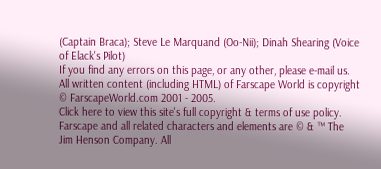(Captain Braca); Steve Le Marquand (Oo-Nii); Dinah Shearing (Voice of Elack's Pilot)
If you find any errors on this page, or any other, please e-mail us.
All written content (including HTML) of Farscape World is copyright © FarscapeWorld.com 2001 - 2005.
Click here to view this site's full copyright & terms of use policy.
Farscape and all related characters and elements are © & ™ The Jim Henson Company. All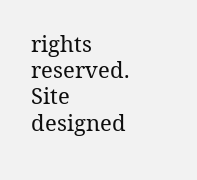rights reserved.
Site designed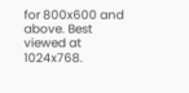for 800x600 and above. Best viewed at 1024x768.